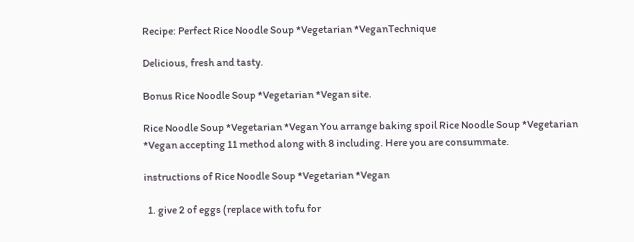Recipe: Perfect Rice Noodle Soup *Vegetarian *VeganTechnique

Delicious, fresh and tasty.

Bonus Rice Noodle Soup *Vegetarian *Vegan site.

Rice Noodle Soup *Vegetarian *Vegan You arrange baking spoil Rice Noodle Soup *Vegetarian *Vegan accepting 11 method along with 8 including. Here you are consummate.

instructions of Rice Noodle Soup *Vegetarian *Vegan

  1. give 2 of eggs (replace with tofu for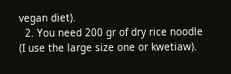vegan diet).
  2. You need 200 gr of dry rice noodle (I use the large size one or kwetiaw).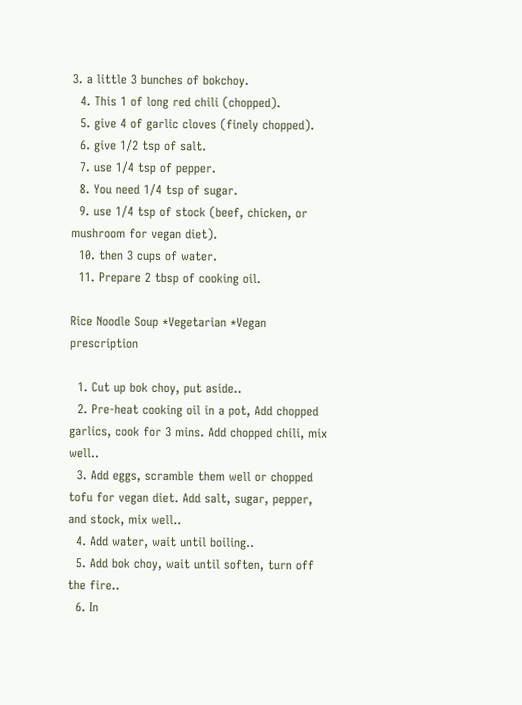3. a little 3 bunches of bokchoy.
  4. This 1 of long red chili (chopped).
  5. give 4 of garlic cloves (finely chopped).
  6. give 1/2 tsp of salt.
  7. use 1/4 tsp of pepper.
  8. You need 1/4 tsp of sugar.
  9. use 1/4 tsp of stock (beef, chicken, or mushroom for vegan diet).
  10. then 3 cups of water.
  11. Prepare 2 tbsp of cooking oil.

Rice Noodle Soup *Vegetarian *Vegan prescription

  1. Cut up bok choy, put aside..
  2. Pre-heat cooking oil in a pot, Add chopped garlics, cook for 3 mins. Add chopped chili, mix well..
  3. Add eggs, scramble them well or chopped tofu for vegan diet. Add salt, sugar, pepper, and stock, mix well..
  4. Add water, wait until boiling..
  5. Add bok choy, wait until soften, turn off the fire..
  6. In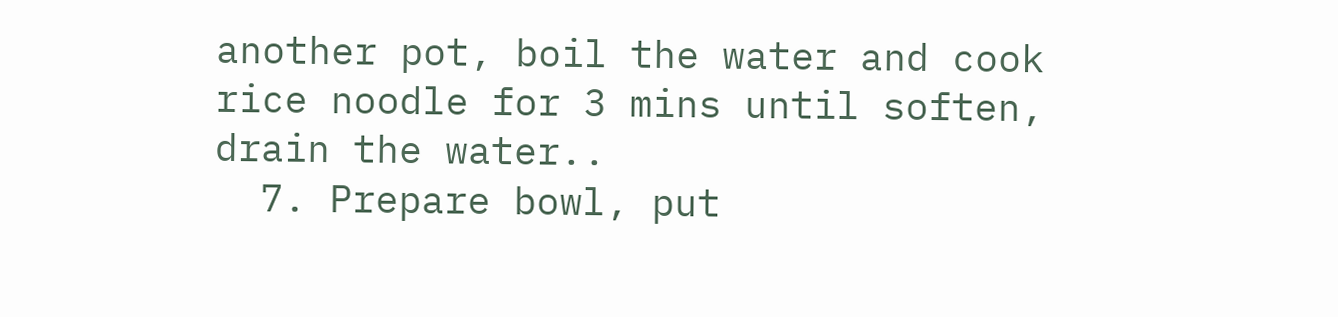another pot, boil the water and cook rice noodle for 3 mins until soften, drain the water..
  7. Prepare bowl, put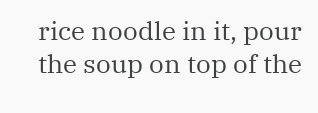rice noodle in it, pour the soup on top of the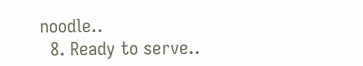noodle..
  8. Ready to serve..